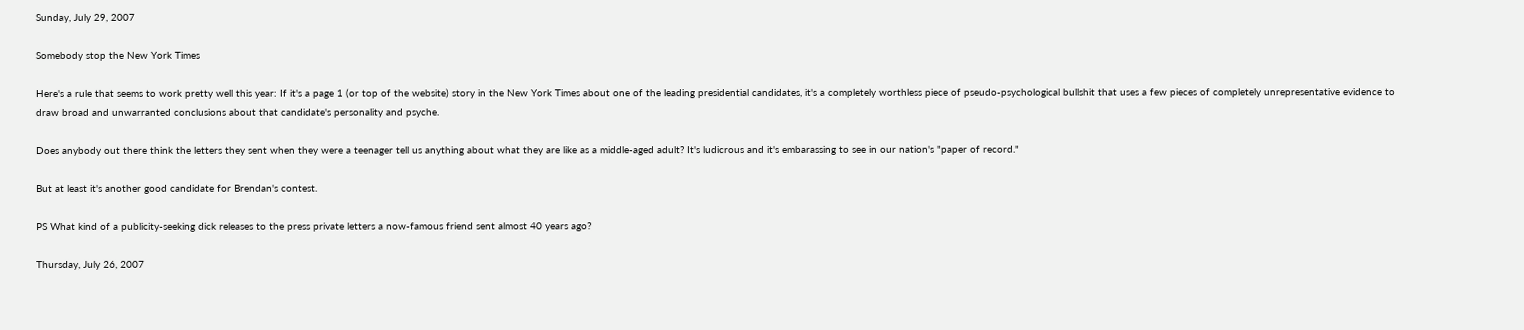Sunday, July 29, 2007

Somebody stop the New York Times

Here's a rule that seems to work pretty well this year: If it's a page 1 (or top of the website) story in the New York Times about one of the leading presidential candidates, it's a completely worthless piece of pseudo-psychological bullshit that uses a few pieces of completely unrepresentative evidence to draw broad and unwarranted conclusions about that candidate's personality and psyche.

Does anybody out there think the letters they sent when they were a teenager tell us anything about what they are like as a middle-aged adult? It's ludicrous and it's embarassing to see in our nation's "paper of record."

But at least it's another good candidate for Brendan's contest.

PS What kind of a publicity-seeking dick releases to the press private letters a now-famous friend sent almost 40 years ago?

Thursday, July 26, 2007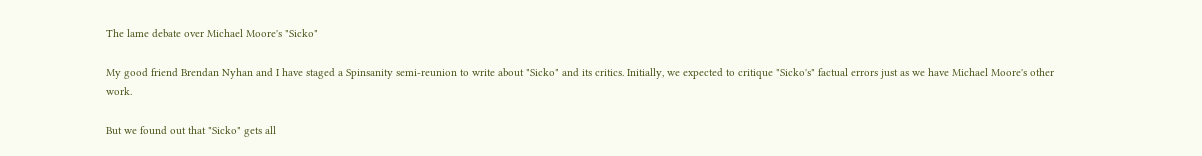The lame debate over Michael Moore's "Sicko"

My good friend Brendan Nyhan and I have staged a Spinsanity semi-reunion to write about "Sicko" and its critics. Initially, we expected to critique "Sicko's" factual errors just as we have Michael Moore's other work.

But we found out that "Sicko" gets all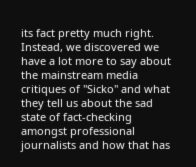its fact pretty much right. Instead, we discovered we have a lot more to say about the mainstream media critiques of "Sicko" and what they tell us about the sad state of fact-checking amongst professional journalists and how that has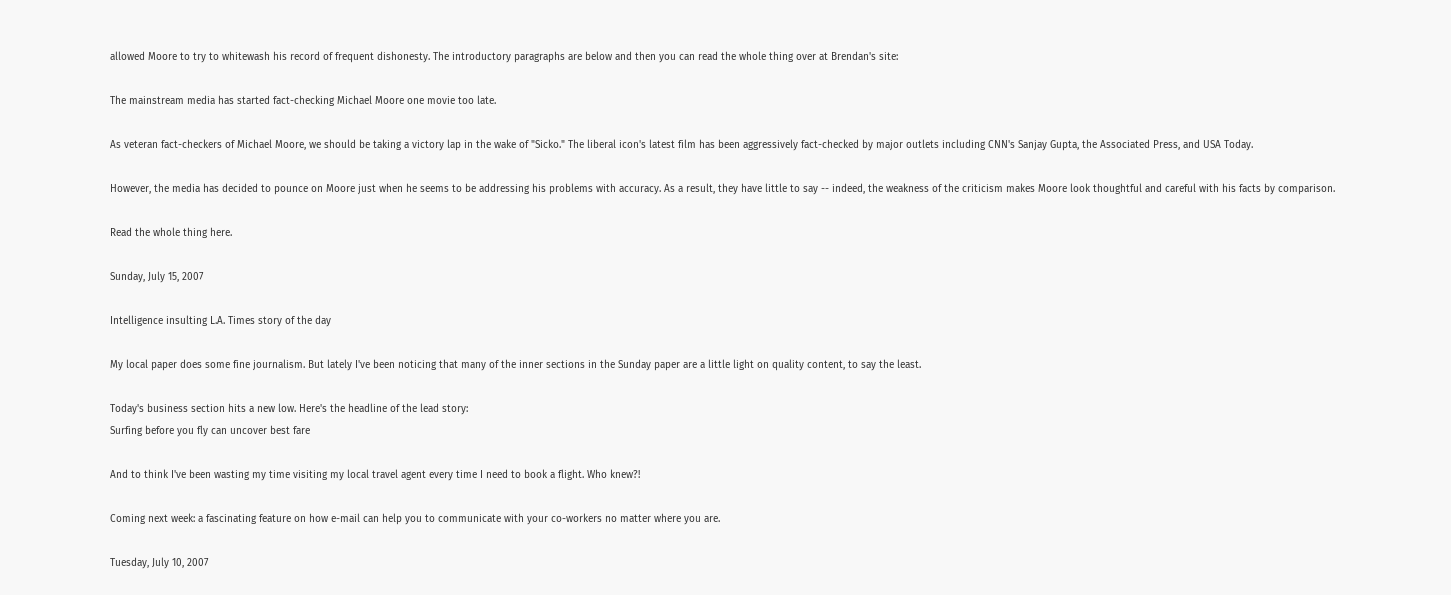allowed Moore to try to whitewash his record of frequent dishonesty. The introductory paragraphs are below and then you can read the whole thing over at Brendan's site:

The mainstream media has started fact-checking Michael Moore one movie too late.

As veteran fact-checkers of Michael Moore, we should be taking a victory lap in the wake of "Sicko." The liberal icon's latest film has been aggressively fact-checked by major outlets including CNN's Sanjay Gupta, the Associated Press, and USA Today.

However, the media has decided to pounce on Moore just when he seems to be addressing his problems with accuracy. As a result, they have little to say -- indeed, the weakness of the criticism makes Moore look thoughtful and careful with his facts by comparison.

Read the whole thing here.

Sunday, July 15, 2007

Intelligence insulting L.A. Times story of the day

My local paper does some fine journalism. But lately I've been noticing that many of the inner sections in the Sunday paper are a little light on quality content, to say the least.

Today's business section hits a new low. Here's the headline of the lead story:
Surfing before you fly can uncover best fare

And to think I've been wasting my time visiting my local travel agent every time I need to book a flight. Who knew?!

Coming next week: a fascinating feature on how e-mail can help you to communicate with your co-workers no matter where you are.

Tuesday, July 10, 2007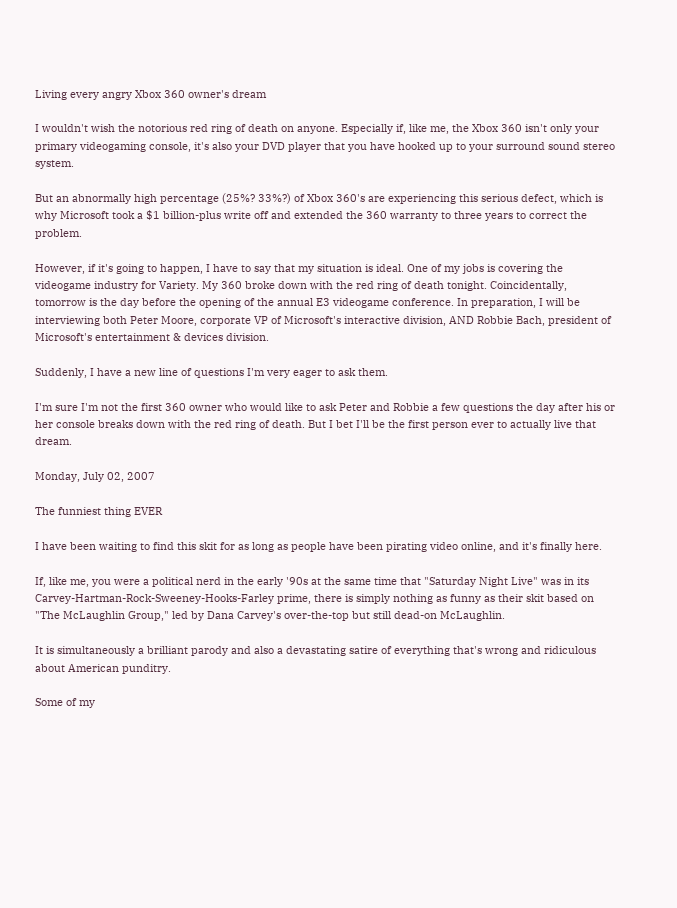Living every angry Xbox 360 owner's dream

I wouldn't wish the notorious red ring of death on anyone. Especially if, like me, the Xbox 360 isn't only your primary videogaming console, it's also your DVD player that you have hooked up to your surround sound stereo system.

But an abnormally high percentage (25%? 33%?) of Xbox 360's are experiencing this serious defect, which is why Microsoft took a $1 billion-plus write off and extended the 360 warranty to three years to correct the problem.

However, if it's going to happen, I have to say that my situation is ideal. One of my jobs is covering the videogame industry for Variety. My 360 broke down with the red ring of death tonight. Coincidentally, tomorrow is the day before the opening of the annual E3 videogame conference. In preparation, I will be interviewing both Peter Moore, corporate VP of Microsoft's interactive division, AND Robbie Bach, president of Microsoft's entertainment & devices division.

Suddenly, I have a new line of questions I'm very eager to ask them.

I'm sure I'm not the first 360 owner who would like to ask Peter and Robbie a few questions the day after his or her console breaks down with the red ring of death. But I bet I'll be the first person ever to actually live that dream.

Monday, July 02, 2007

The funniest thing EVER

I have been waiting to find this skit for as long as people have been pirating video online, and it's finally here.

If, like me, you were a political nerd in the early '90s at the same time that "Saturday Night Live" was in its Carvey-Hartman-Rock-Sweeney-Hooks-Farley prime, there is simply nothing as funny as their skit based on "The McLaughlin Group," led by Dana Carvey's over-the-top but still dead-on McLaughlin.

It is simultaneously a brilliant parody and also a devastating satire of everything that's wrong and ridiculous about American punditry.

Some of my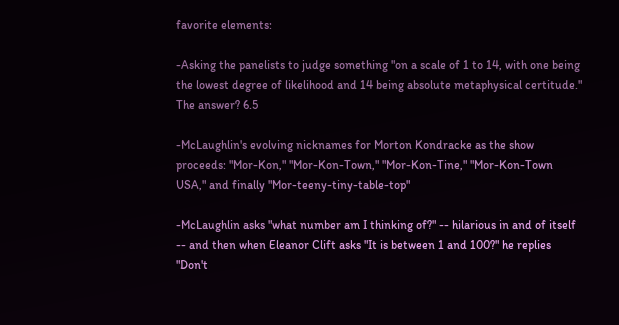favorite elements:

-Asking the panelists to judge something "on a scale of 1 to 14, with one being the lowest degree of likelihood and 14 being absolute metaphysical certitude." The answer? 6.5

-McLaughlin's evolving nicknames for Morton Kondracke as the show proceeds: "Mor-Kon," "Mor-Kon-Town," "Mor-Kon-Tine," "Mor-Kon-Town USA," and finally "Mor-teeny-tiny-table-top"

-McLaughlin asks "what number am I thinking of?" -- hilarious in and of itself -- and then when Eleanor Clift asks "It is between 1 and 100?" he replies "Don't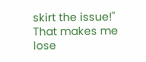skirt the issue!" That makes me lose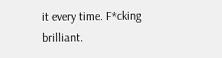it every time. F*cking brilliant.